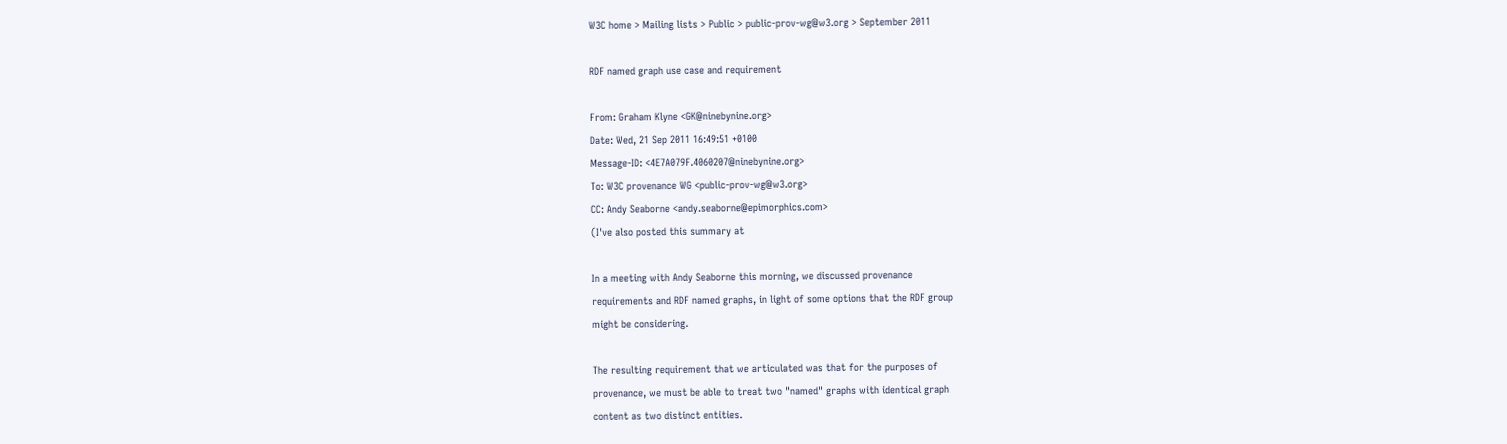W3C home > Mailing lists > Public > public-prov-wg@w3.org > September 2011

RDF named graph use case and requirement

From: Graham Klyne <GK@ninebynine.org>
Date: Wed, 21 Sep 2011 16:49:51 +0100
Message-ID: <4E7A079F.4060207@ninebynine.org>
To: W3C provenance WG <public-prov-wg@w3.org>
CC: Andy Seaborne <andy.seaborne@epimorphics.com>
(I've also posted this summary at

In a meeting with Andy Seaborne this morning, we discussed provenance
requirements and RDF named graphs, in light of some options that the RDF group
might be considering.

The resulting requirement that we articulated was that for the purposes of
provenance, we must be able to treat two "named" graphs with identical graph
content as two distinct entities.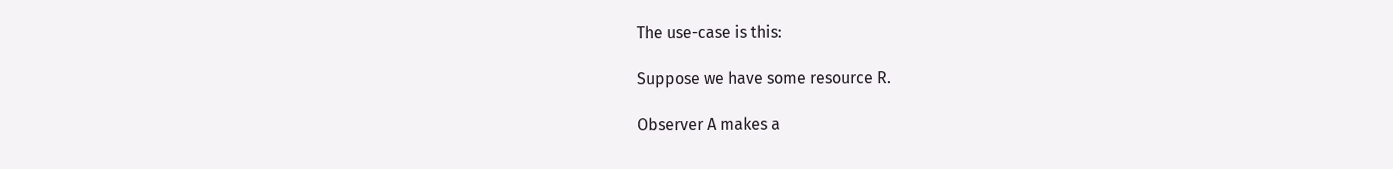The use-case is this:

Suppose we have some resource R.

Observer A makes a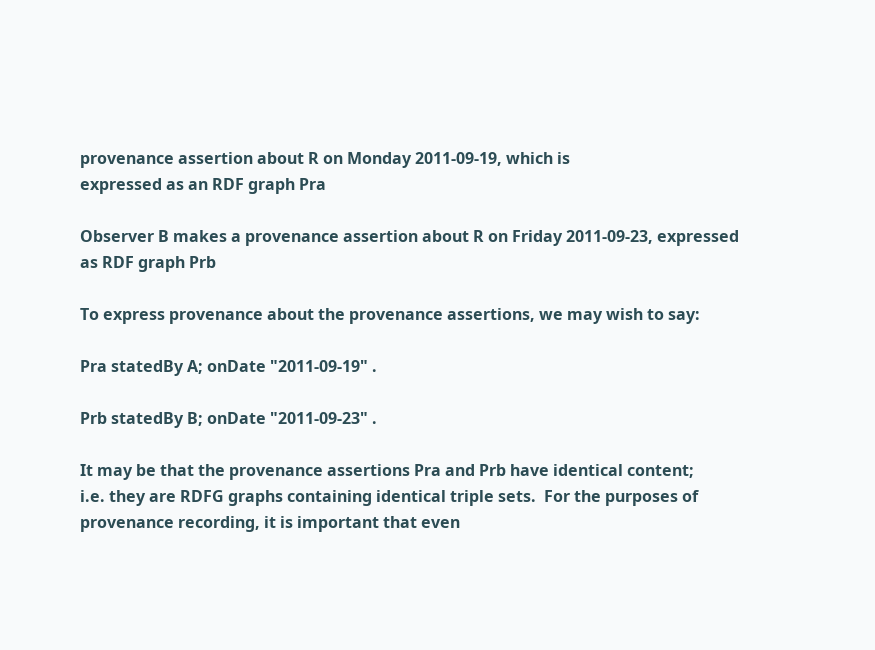provenance assertion about R on Monday 2011-09-19, which is
expressed as an RDF graph Pra

Observer B makes a provenance assertion about R on Friday 2011-09-23, expressed
as RDF graph Prb

To express provenance about the provenance assertions, we may wish to say:

Pra statedBy A; onDate "2011-09-19" .

Prb statedBy B; onDate "2011-09-23" .

It may be that the provenance assertions Pra and Prb have identical content;
i.e. they are RDFG graphs containing identical triple sets.  For the purposes of
provenance recording, it is important that even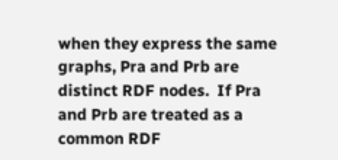when they express the same
graphs, Pra and Prb are distinct RDF nodes.  If Pra and Prb are treated as a
common RDF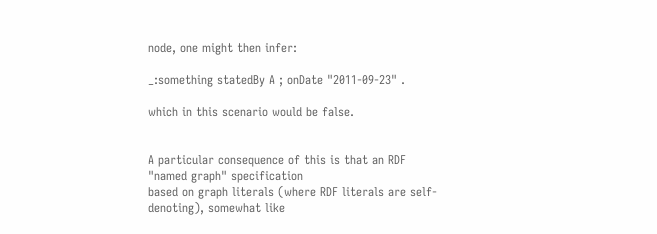node, one might then infer:

_:something statedBy A ; onDate "2011-09-23" .

which in this scenario would be false.


A particular consequence of this is that an RDF "named graph" specification
based on graph literals (where RDF literals are self-denoting), somewhat like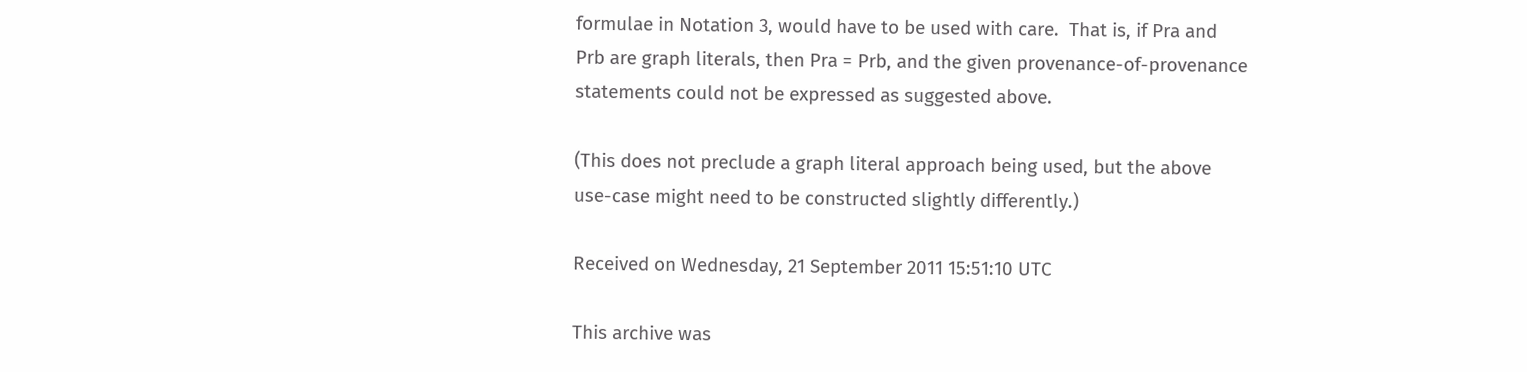formulae in Notation 3, would have to be used with care.  That is, if Pra and
Prb are graph literals, then Pra = Prb, and the given provenance-of-provenance
statements could not be expressed as suggested above.

(This does not preclude a graph literal approach being used, but the above
use-case might need to be constructed slightly differently.)

Received on Wednesday, 21 September 2011 15:51:10 UTC

This archive was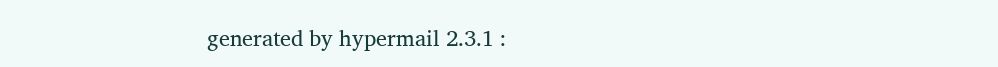generated by hypermail 2.3.1 :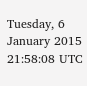Tuesday, 6 January 2015 21:58:08 UTC